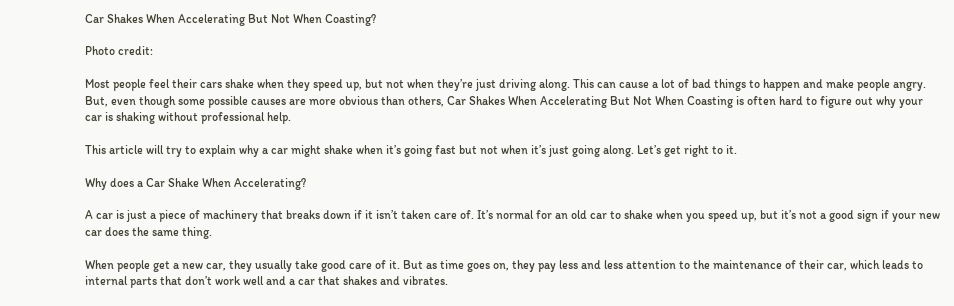Car Shakes When Accelerating But Not When Coasting?

Photo credit:

Most people feel their cars shake when they speed up, but not when they’re just driving along. This can cause a lot of bad things to happen and make people angry. But, even though some possible causes are more obvious than others, Car Shakes When Accelerating But Not When Coasting is often hard to figure out why your car is shaking without professional help.

This article will try to explain why a car might shake when it’s going fast but not when it’s just going along. Let’s get right to it.

Why does a Car Shake When Accelerating?

A car is just a piece of machinery that breaks down if it isn’t taken care of. It’s normal for an old car to shake when you speed up, but it’s not a good sign if your new car does the same thing.

When people get a new car, they usually take good care of it. But as time goes on, they pay less and less attention to the maintenance of their car, which leads to internal parts that don’t work well and a car that shakes and vibrates.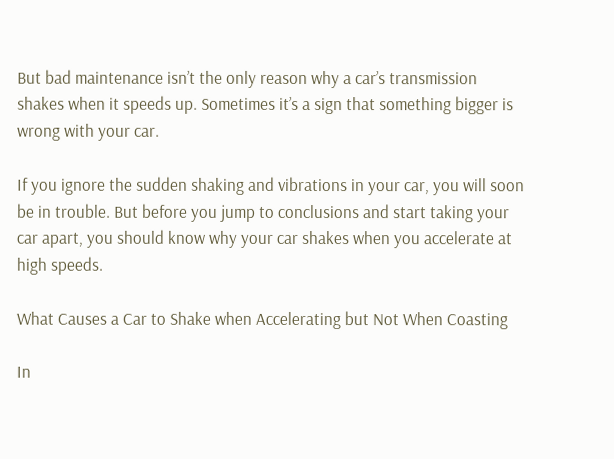But bad maintenance isn’t the only reason why a car’s transmission shakes when it speeds up. Sometimes it’s a sign that something bigger is wrong with your car.

If you ignore the sudden shaking and vibrations in your car, you will soon be in trouble. But before you jump to conclusions and start taking your car apart, you should know why your car shakes when you accelerate at high speeds.

What Causes a Car to Shake when Accelerating but Not When Coasting

In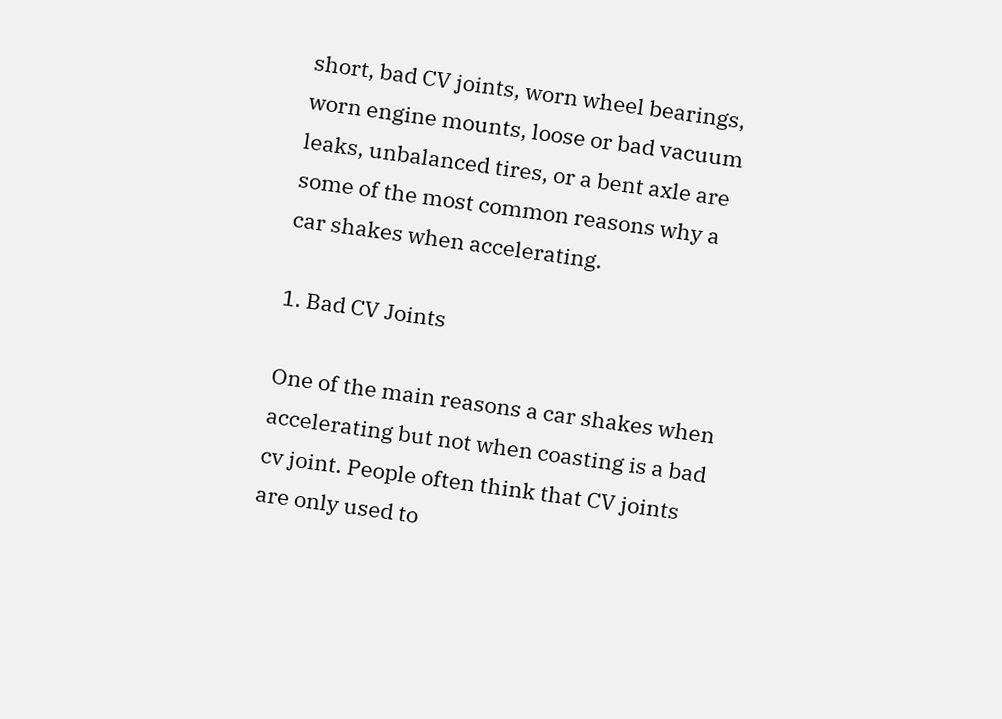short, bad CV joints, worn wheel bearings, worn engine mounts, loose or bad vacuum leaks, unbalanced tires, or a bent axle are some of the most common reasons why a car shakes when accelerating.

1. Bad CV Joints

One of the main reasons a car shakes when accelerating but not when coasting is a bad cv joint. People often think that CV joints are only used to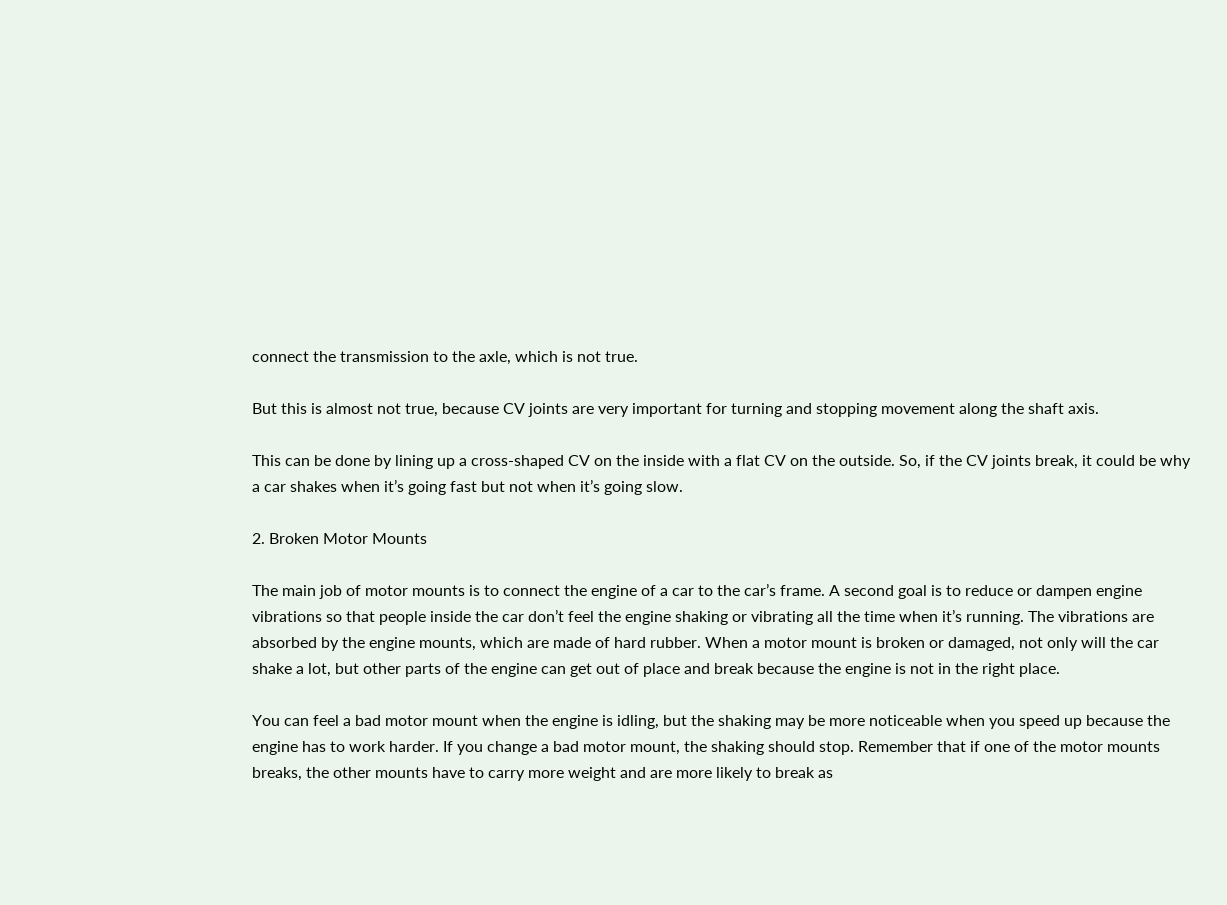connect the transmission to the axle, which is not true.

But this is almost not true, because CV joints are very important for turning and stopping movement along the shaft axis.

This can be done by lining up a cross-shaped CV on the inside with a flat CV on the outside. So, if the CV joints break, it could be why a car shakes when it’s going fast but not when it’s going slow.

2. Broken Motor Mounts

The main job of motor mounts is to connect the engine of a car to the car’s frame. A second goal is to reduce or dampen engine vibrations so that people inside the car don’t feel the engine shaking or vibrating all the time when it’s running. The vibrations are absorbed by the engine mounts, which are made of hard rubber. When a motor mount is broken or damaged, not only will the car shake a lot, but other parts of the engine can get out of place and break because the engine is not in the right place.

You can feel a bad motor mount when the engine is idling, but the shaking may be more noticeable when you speed up because the engine has to work harder. If you change a bad motor mount, the shaking should stop. Remember that if one of the motor mounts breaks, the other mounts have to carry more weight and are more likely to break as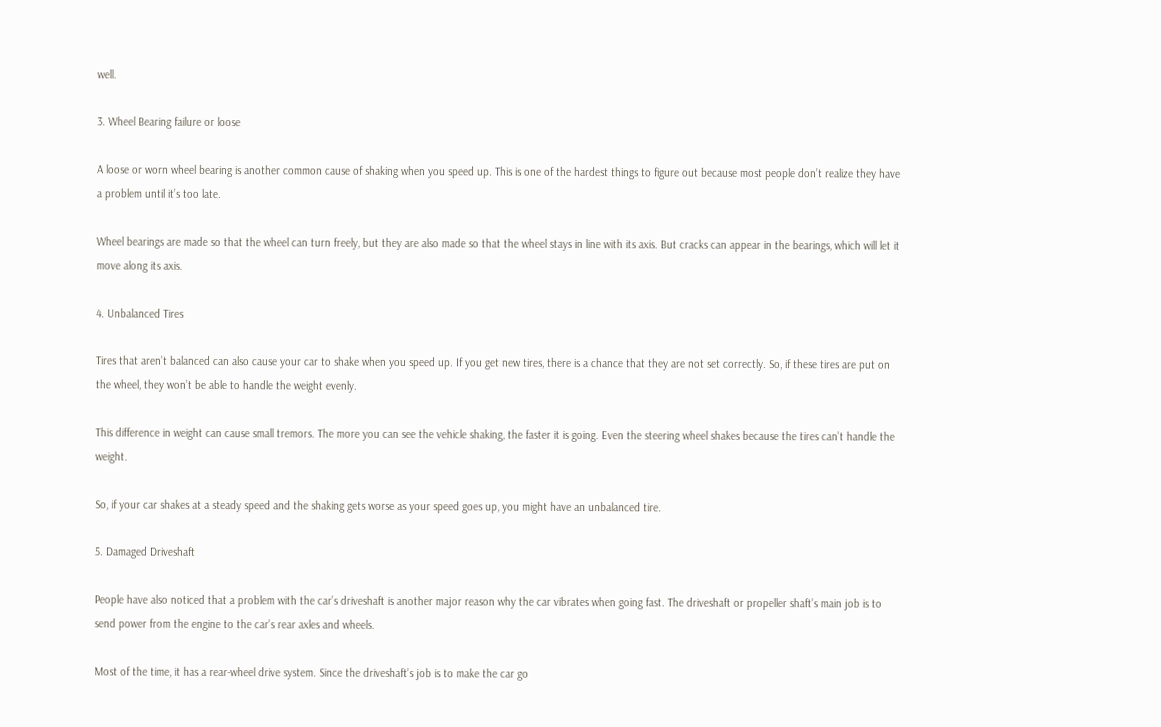well.

3. Wheel Bearing failure or loose

A loose or worn wheel bearing is another common cause of shaking when you speed up. This is one of the hardest things to figure out because most people don’t realize they have a problem until it’s too late.

Wheel bearings are made so that the wheel can turn freely, but they are also made so that the wheel stays in line with its axis. But cracks can appear in the bearings, which will let it move along its axis.

4. Unbalanced Tires

Tires that aren’t balanced can also cause your car to shake when you speed up. If you get new tires, there is a chance that they are not set correctly. So, if these tires are put on the wheel, they won’t be able to handle the weight evenly.

This difference in weight can cause small tremors. The more you can see the vehicle shaking, the faster it is going. Even the steering wheel shakes because the tires can’t handle the weight.

So, if your car shakes at a steady speed and the shaking gets worse as your speed goes up, you might have an unbalanced tire.

5. Damaged Driveshaft

People have also noticed that a problem with the car’s driveshaft is another major reason why the car vibrates when going fast. The driveshaft or propeller shaft’s main job is to send power from the engine to the car’s rear axles and wheels.

Most of the time, it has a rear-wheel drive system. Since the driveshaft’s job is to make the car go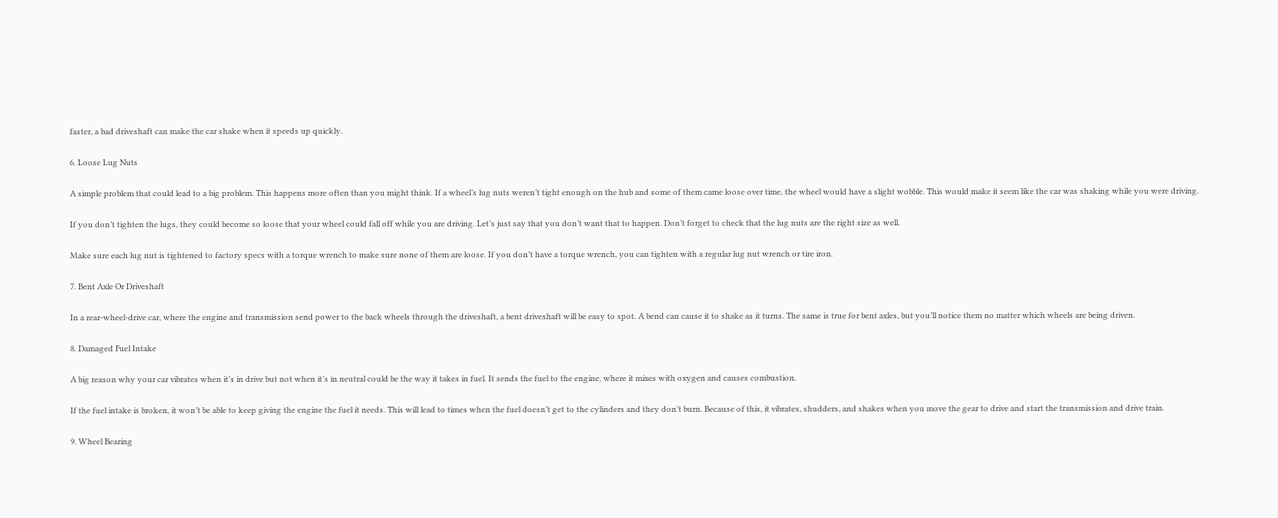faster, a bad driveshaft can make the car shake when it speeds up quickly.

6. Loose Lug Nuts

A simple problem that could lead to a big problem. This happens more often than you might think. If a wheel’s lug nuts weren’t tight enough on the hub and some of them came loose over time, the wheel would have a slight wobble. This would make it seem like the car was shaking while you were driving.

If you don’t tighten the lugs, they could become so loose that your wheel could fall off while you are driving. Let’s just say that you don’t want that to happen. Don’t forget to check that the lug nuts are the right size as well.

Make sure each lug nut is tightened to factory specs with a torque wrench to make sure none of them are loose. If you don’t have a torque wrench, you can tighten with a regular lug nut wrench or tire iron.

7. Bent Axle Or Driveshaft

In a rear-wheel-drive car, where the engine and transmission send power to the back wheels through the driveshaft, a bent driveshaft will be easy to spot. A bend can cause it to shake as it turns. The same is true for bent axles, but you’ll notice them no matter which wheels are being driven.

8. Damaged Fuel Intake

A big reason why your car vibrates when it’s in drive but not when it’s in neutral could be the way it takes in fuel. It sends the fuel to the engine, where it mixes with oxygen and causes combustion.

If the fuel intake is broken, it won’t be able to keep giving the engine the fuel it needs. This will lead to times when the fuel doesn’t get to the cylinders and they don’t burn. Because of this, it vibrates, shudders, and shakes when you move the gear to drive and start the transmission and drive train.

9. Wheel Bearing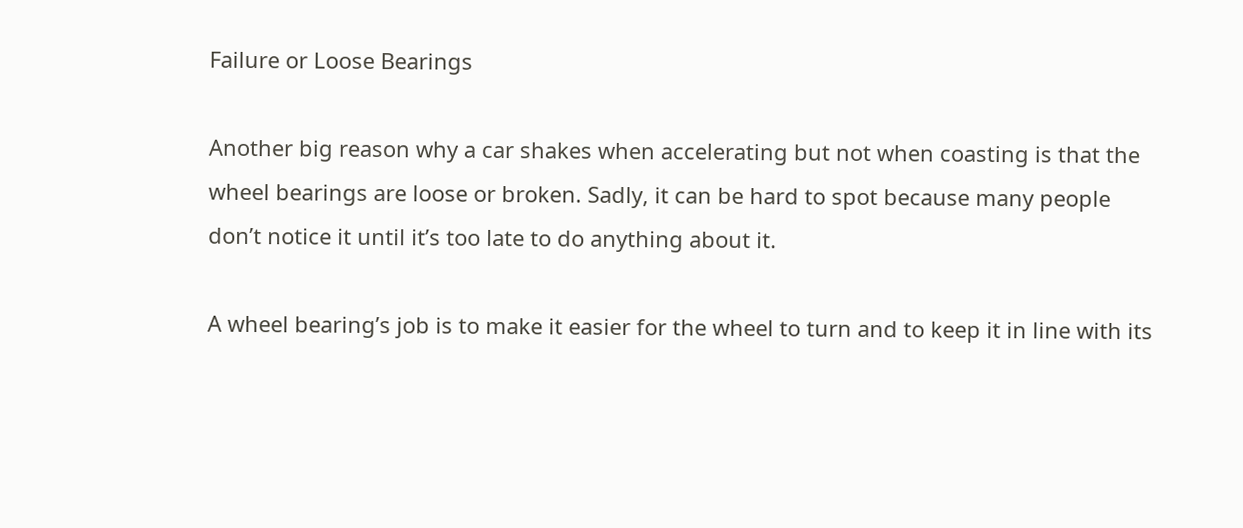Failure or Loose Bearings

Another big reason why a car shakes when accelerating but not when coasting is that the wheel bearings are loose or broken. Sadly, it can be hard to spot because many people don’t notice it until it’s too late to do anything about it.

A wheel bearing’s job is to make it easier for the wheel to turn and to keep it in line with its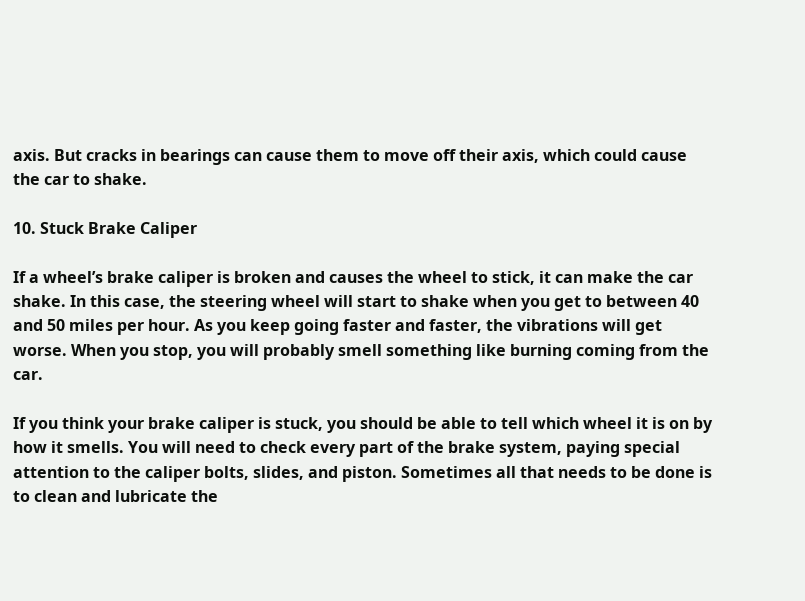axis. But cracks in bearings can cause them to move off their axis, which could cause the car to shake.

10. Stuck Brake Caliper

If a wheel’s brake caliper is broken and causes the wheel to stick, it can make the car shake. In this case, the steering wheel will start to shake when you get to between 40 and 50 miles per hour. As you keep going faster and faster, the vibrations will get worse. When you stop, you will probably smell something like burning coming from the car.

If you think your brake caliper is stuck, you should be able to tell which wheel it is on by how it smells. You will need to check every part of the brake system, paying special attention to the caliper bolts, slides, and piston. Sometimes all that needs to be done is to clean and lubricate the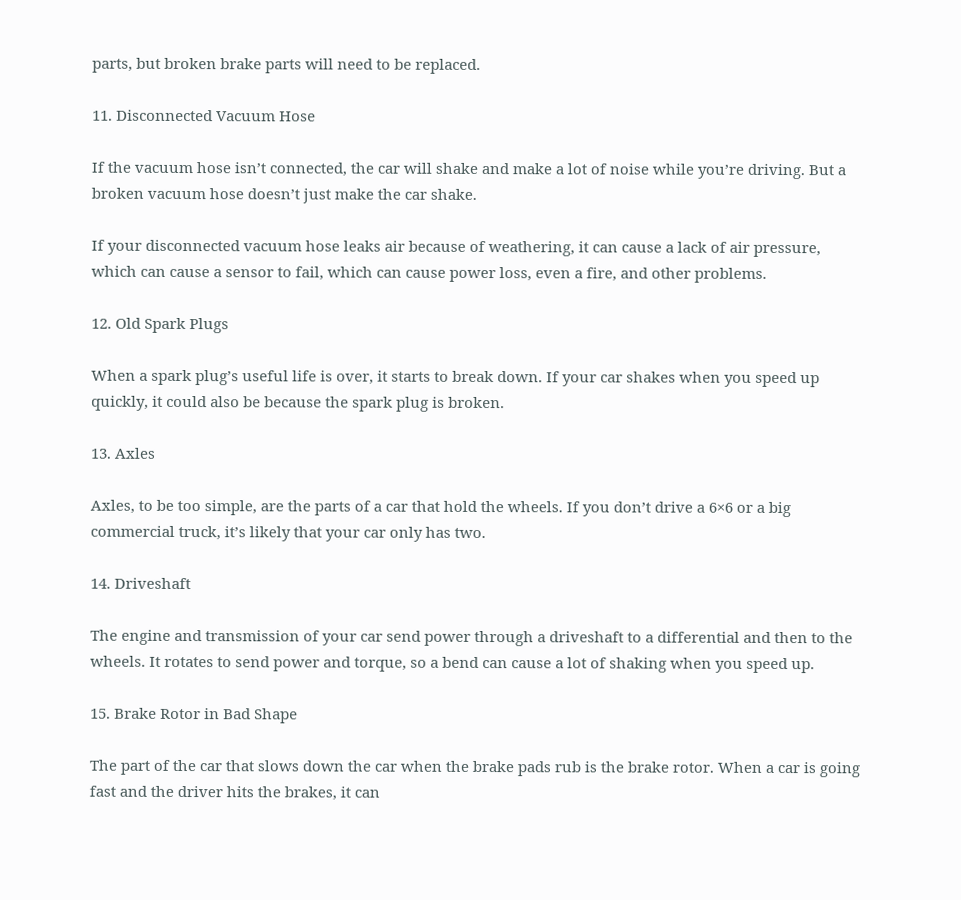parts, but broken brake parts will need to be replaced.

11. Disconnected Vacuum Hose

If the vacuum hose isn’t connected, the car will shake and make a lot of noise while you’re driving. But a broken vacuum hose doesn’t just make the car shake.

If your disconnected vacuum hose leaks air because of weathering, it can cause a lack of air pressure, which can cause a sensor to fail, which can cause power loss, even a fire, and other problems.

12. Old Spark Plugs

When a spark plug’s useful life is over, it starts to break down. If your car shakes when you speed up quickly, it could also be because the spark plug is broken.

13. Axles

Axles, to be too simple, are the parts of a car that hold the wheels. If you don’t drive a 6×6 or a big commercial truck, it’s likely that your car only has two.

14. Driveshaft

The engine and transmission of your car send power through a driveshaft to a differential and then to the wheels. It rotates to send power and torque, so a bend can cause a lot of shaking when you speed up.

15. Brake Rotor in Bad Shape

The part of the car that slows down the car when the brake pads rub is the brake rotor. When a car is going fast and the driver hits the brakes, it can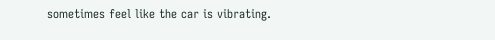sometimes feel like the car is vibrating.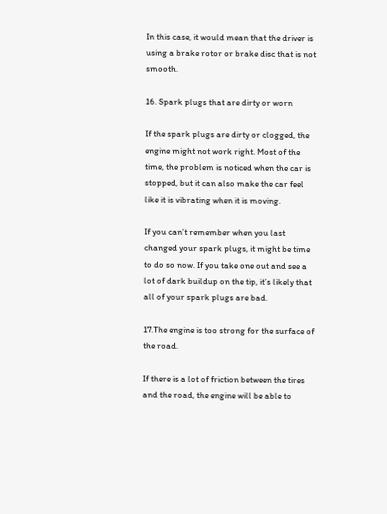In this case, it would mean that the driver is using a brake rotor or brake disc that is not smooth.

16. Spark plugs that are dirty or worn

If the spark plugs are dirty or clogged, the engine might not work right. Most of the time, the problem is noticed when the car is stopped, but it can also make the car feel like it is vibrating when it is moving.

If you can’t remember when you last changed your spark plugs, it might be time to do so now. If you take one out and see a lot of dark buildup on the tip, it’s likely that all of your spark plugs are bad.

17.The engine is too strong for the surface of the road.

If there is a lot of friction between the tires and the road, the engine will be able to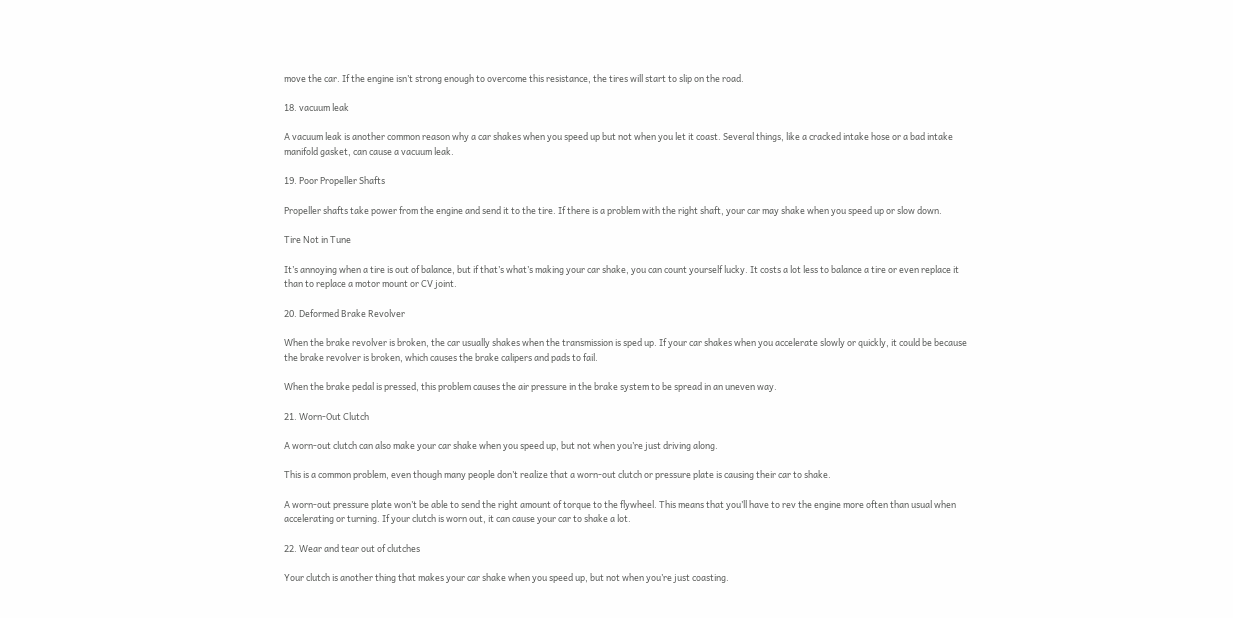move the car. If the engine isn’t strong enough to overcome this resistance, the tires will start to slip on the road.

18. vacuum leak

A vacuum leak is another common reason why a car shakes when you speed up but not when you let it coast. Several things, like a cracked intake hose or a bad intake manifold gasket, can cause a vacuum leak.

19. Poor Propeller Shafts

Propeller shafts take power from the engine and send it to the tire. If there is a problem with the right shaft, your car may shake when you speed up or slow down.

Tire Not in Tune

It’s annoying when a tire is out of balance, but if that’s what’s making your car shake, you can count yourself lucky. It costs a lot less to balance a tire or even replace it than to replace a motor mount or CV joint.

20. Deformed Brake Revolver

When the brake revolver is broken, the car usually shakes when the transmission is sped up. If your car shakes when you accelerate slowly or quickly, it could be because the brake revolver is broken, which causes the brake calipers and pads to fail.

When the brake pedal is pressed, this problem causes the air pressure in the brake system to be spread in an uneven way.

21. Worn-Out Clutch

A worn-out clutch can also make your car shake when you speed up, but not when you’re just driving along.

This is a common problem, even though many people don’t realize that a worn-out clutch or pressure plate is causing their car to shake.

A worn-out pressure plate won’t be able to send the right amount of torque to the flywheel. This means that you’ll have to rev the engine more often than usual when accelerating or turning. If your clutch is worn out, it can cause your car to shake a lot.

22. Wear and tear out of clutches

Your clutch is another thing that makes your car shake when you speed up, but not when you’re just coasting.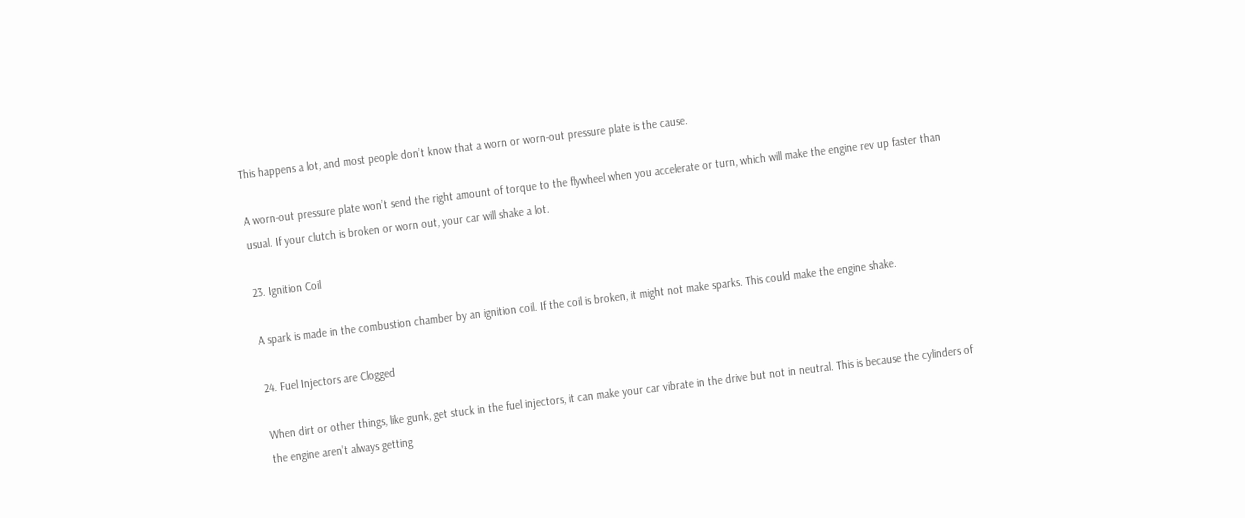This happens a lot, and most people don’t know that a worn or worn-out pressure plate is the cause.

A worn-out pressure plate won’t send the right amount of torque to the flywheel when you accelerate or turn, which will make the engine rev up faster than usual. If your clutch is broken or worn out, your car will shake a lot.

23. Ignition Coil

A spark is made in the combustion chamber by an ignition coil. If the coil is broken, it might not make sparks. This could make the engine shake.

24. Fuel Injectors are Clogged

When dirt or other things, like gunk, get stuck in the fuel injectors, it can make your car vibrate in the drive but not in neutral. This is because the cylinders of the engine aren’t always getting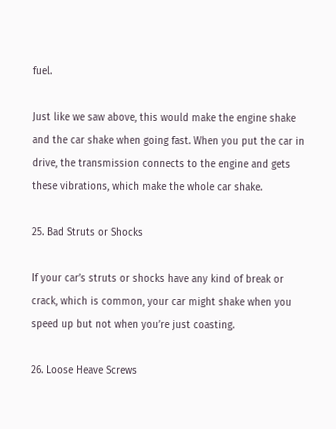fuel.

Just like we saw above, this would make the engine shake and the car shake when going fast. When you put the car in drive, the transmission connects to the engine and gets these vibrations, which make the whole car shake.

25. Bad Struts or Shocks

If your car’s struts or shocks have any kind of break or crack, which is common, your car might shake when you speed up but not when you’re just coasting.

26. Loose Heave Screws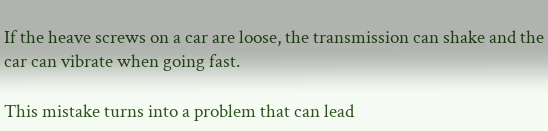If the heave screws on a car are loose, the transmission can shake and the car can vibrate when going fast.

This mistake turns into a problem that can lead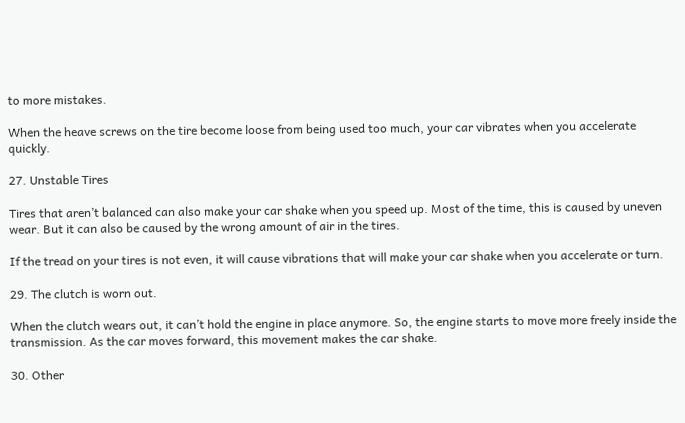to more mistakes.

When the heave screws on the tire become loose from being used too much, your car vibrates when you accelerate quickly.

27. Unstable Tires

Tires that aren’t balanced can also make your car shake when you speed up. Most of the time, this is caused by uneven wear. But it can also be caused by the wrong amount of air in the tires.

If the tread on your tires is not even, it will cause vibrations that will make your car shake when you accelerate or turn.

29. The clutch is worn out.

When the clutch wears out, it can’t hold the engine in place anymore. So, the engine starts to move more freely inside the transmission. As the car moves forward, this movement makes the car shake.

30. Other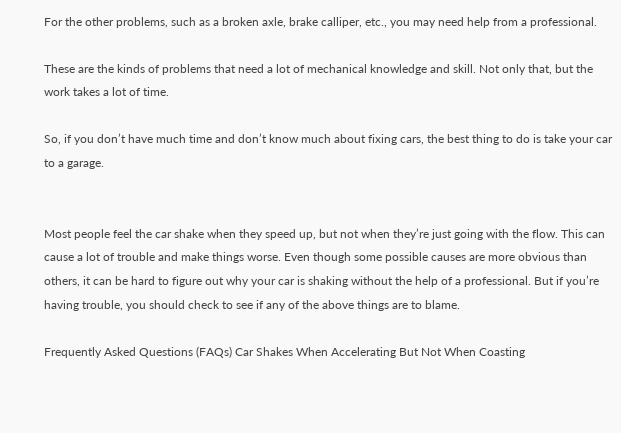For the other problems, such as a broken axle, brake calliper, etc., you may need help from a professional.

These are the kinds of problems that need a lot of mechanical knowledge and skill. Not only that, but the work takes a lot of time.

So, if you don’t have much time and don’t know much about fixing cars, the best thing to do is take your car to a garage.


Most people feel the car shake when they speed up, but not when they’re just going with the flow. This can cause a lot of trouble and make things worse. Even though some possible causes are more obvious than others, it can be hard to figure out why your car is shaking without the help of a professional. But if you’re having trouble, you should check to see if any of the above things are to blame.

Frequently Asked Questions (FAQs) Car Shakes When Accelerating But Not When Coasting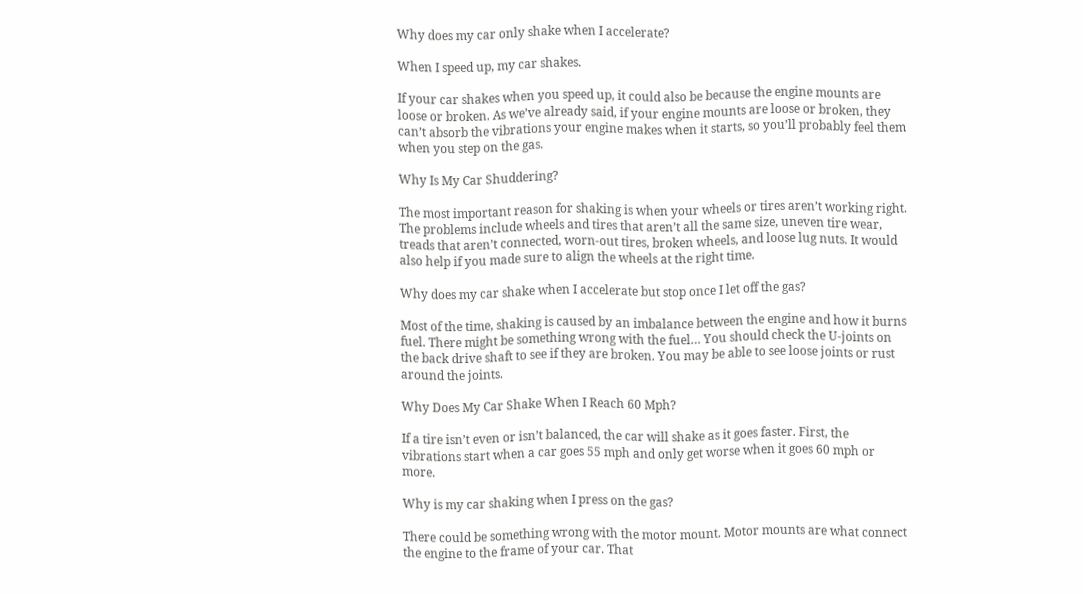Why does my car only shake when I accelerate?

When I speed up, my car shakes.

If your car shakes when you speed up, it could also be because the engine mounts are loose or broken. As we’ve already said, if your engine mounts are loose or broken, they can’t absorb the vibrations your engine makes when it starts, so you’ll probably feel them when you step on the gas.

Why Is My Car Shuddering?

The most important reason for shaking is when your wheels or tires aren’t working right. The problems include wheels and tires that aren’t all the same size, uneven tire wear, treads that aren’t connected, worn-out tires, broken wheels, and loose lug nuts. It would also help if you made sure to align the wheels at the right time.

Why does my car shake when I accelerate but stop once I let off the gas?

Most of the time, shaking is caused by an imbalance between the engine and how it burns fuel. There might be something wrong with the fuel… You should check the U-joints on the back drive shaft to see if they are broken. You may be able to see loose joints or rust around the joints.

Why Does My Car Shake When I Reach 60 Mph?

If a tire isn’t even or isn’t balanced, the car will shake as it goes faster. First, the vibrations start when a car goes 55 mph and only get worse when it goes 60 mph or more.

Why is my car shaking when I press on the gas?

There could be something wrong with the motor mount. Motor mounts are what connect the engine to the frame of your car. That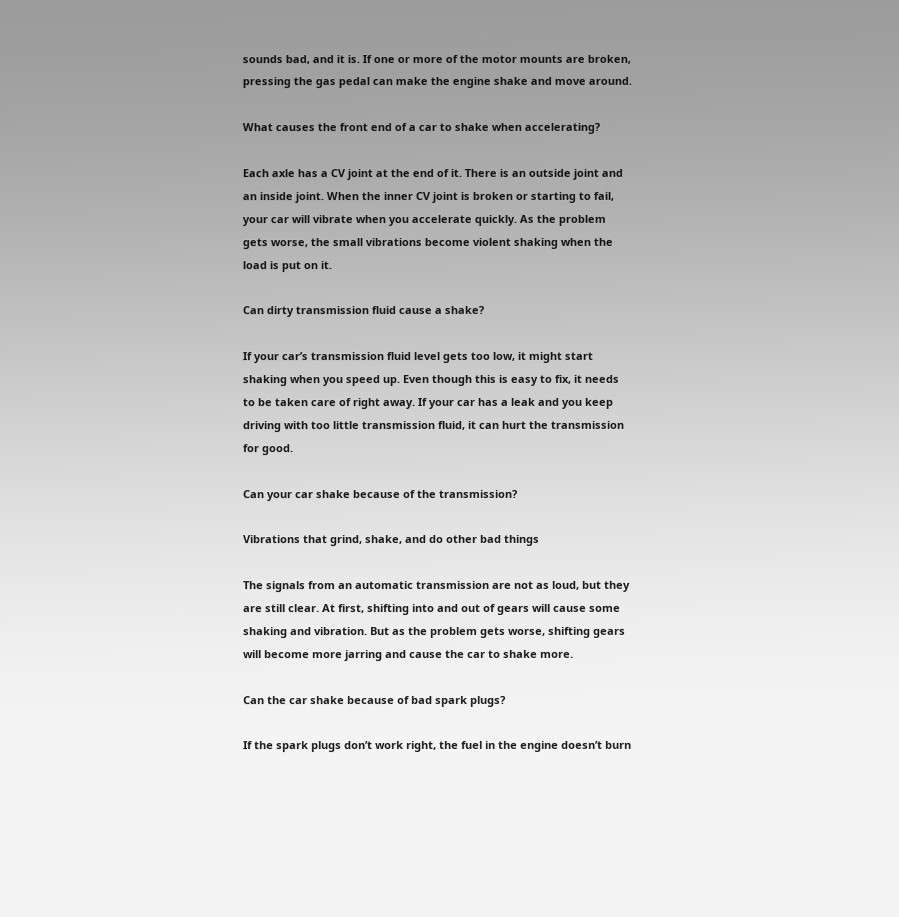sounds bad, and it is. If one or more of the motor mounts are broken, pressing the gas pedal can make the engine shake and move around.

What causes the front end of a car to shake when accelerating?

Each axle has a CV joint at the end of it. There is an outside joint and an inside joint. When the inner CV joint is broken or starting to fail, your car will vibrate when you accelerate quickly. As the problem gets worse, the small vibrations become violent shaking when the load is put on it.

Can dirty transmission fluid cause a shake?

If your car’s transmission fluid level gets too low, it might start shaking when you speed up. Even though this is easy to fix, it needs to be taken care of right away. If your car has a leak and you keep driving with too little transmission fluid, it can hurt the transmission for good.

Can your car shake because of the transmission?

Vibrations that grind, shake, and do other bad things

The signals from an automatic transmission are not as loud, but they are still clear. At first, shifting into and out of gears will cause some shaking and vibration. But as the problem gets worse, shifting gears will become more jarring and cause the car to shake more.

Can the car shake because of bad spark plugs?

If the spark plugs don’t work right, the fuel in the engine doesn’t burn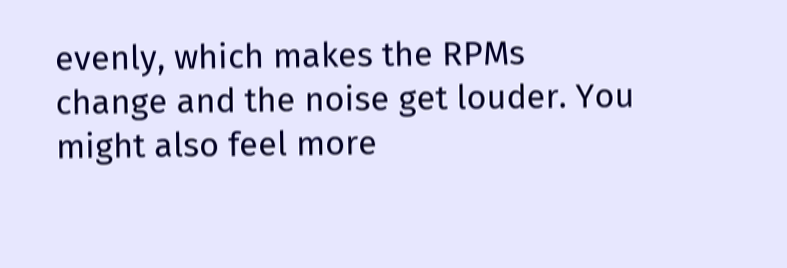evenly, which makes the RPMs change and the noise get louder. You might also feel more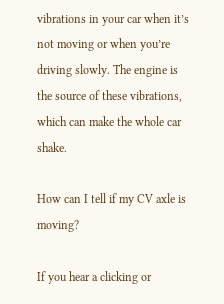vibrations in your car when it’s not moving or when you’re driving slowly. The engine is the source of these vibrations, which can make the whole car shake.

How can I tell if my CV axle is moving?

If you hear a clicking or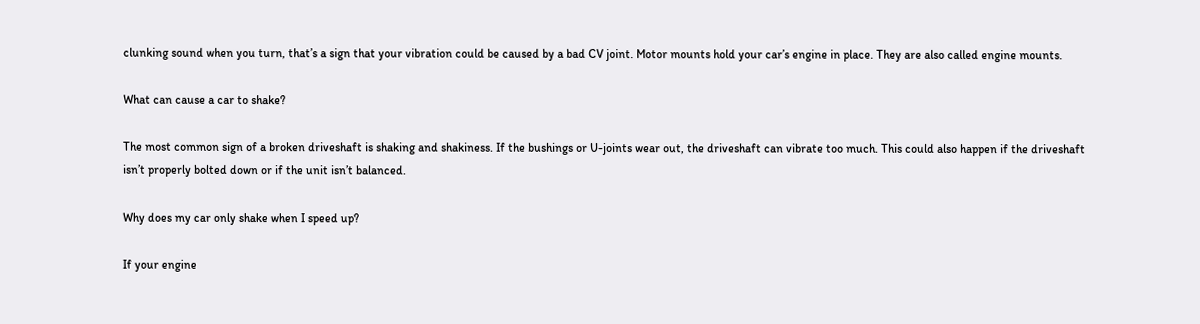clunking sound when you turn, that’s a sign that your vibration could be caused by a bad CV joint. Motor mounts hold your car’s engine in place. They are also called engine mounts.

What can cause a car to shake?

The most common sign of a broken driveshaft is shaking and shakiness. If the bushings or U-joints wear out, the driveshaft can vibrate too much. This could also happen if the driveshaft isn’t properly bolted down or if the unit isn’t balanced.

Why does my car only shake when I speed up?

If your engine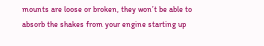mounts are loose or broken, they won’t be able to absorb the shakes from your engine starting up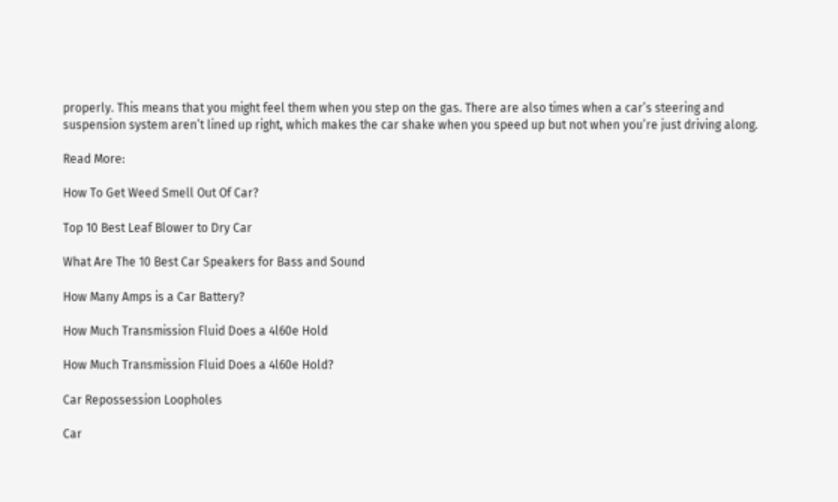properly. This means that you might feel them when you step on the gas. There are also times when a car’s steering and suspension system aren’t lined up right, which makes the car shake when you speed up but not when you’re just driving along.

Read More:

How To Get Weed Smell Out Of Car?

Top 10 Best Leaf Blower to Dry Car

What Are The 10 Best Car Speakers for Bass and Sound

How Many Amps is a Car Battery?

How Much Transmission Fluid Does a 4l60e Hold

How Much Transmission Fluid Does a 4l60e Hold?

Car Repossession Loopholes

Car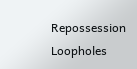Repossession Loopholes